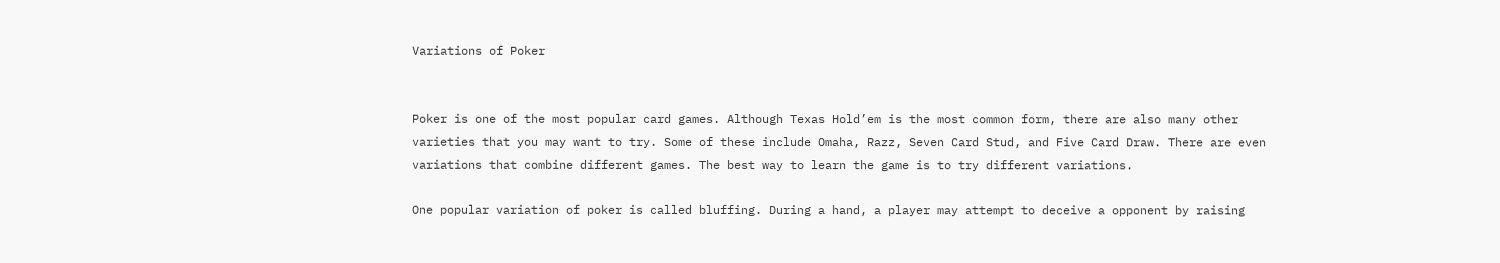Variations of Poker


Poker is one of the most popular card games. Although Texas Hold’em is the most common form, there are also many other varieties that you may want to try. Some of these include Omaha, Razz, Seven Card Stud, and Five Card Draw. There are even variations that combine different games. The best way to learn the game is to try different variations.

One popular variation of poker is called bluffing. During a hand, a player may attempt to deceive a opponent by raising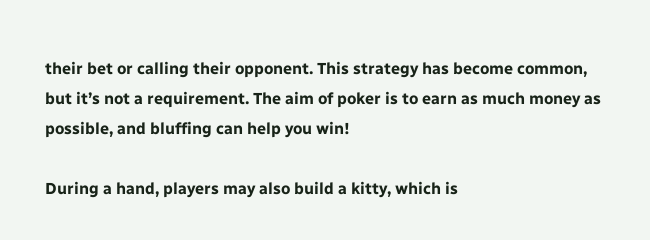their bet or calling their opponent. This strategy has become common, but it’s not a requirement. The aim of poker is to earn as much money as possible, and bluffing can help you win!

During a hand, players may also build a kitty, which is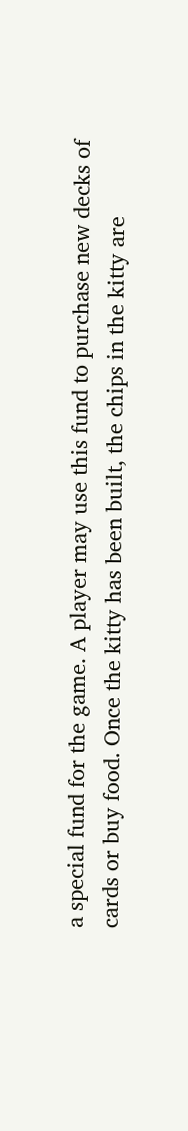a special fund for the game. A player may use this fund to purchase new decks of cards or buy food. Once the kitty has been built, the chips in the kitty are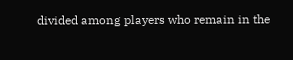divided among players who remain in the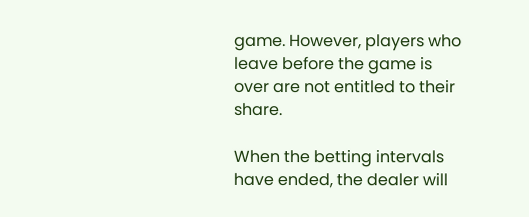game. However, players who leave before the game is over are not entitled to their share.

When the betting intervals have ended, the dealer will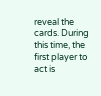reveal the cards. During this time, the first player to act is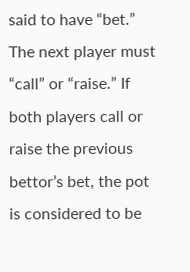said to have “bet.” The next player must “call” or “raise.” If both players call or raise the previous bettor’s bet, the pot is considered to be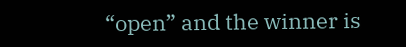“open” and the winner is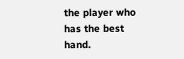the player who has the best hand.